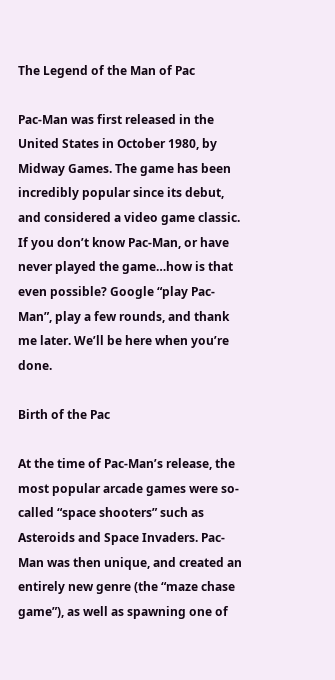The Legend of the Man of Pac

Pac-Man was first released in the United States in October 1980, by Midway Games. The game has been incredibly popular since its debut, and considered a video game classic. If you don’t know Pac-Man, or have never played the game…how is that even possible? Google “play Pac-Man”, play a few rounds, and thank me later. We’ll be here when you’re done.

Birth of the Pac

At the time of Pac-Man’s release, the most popular arcade games were so-called “space shooters” such as Asteroids and Space Invaders. Pac-Man was then unique, and created an entirely new genre (the “maze chase game”), as well as spawning one of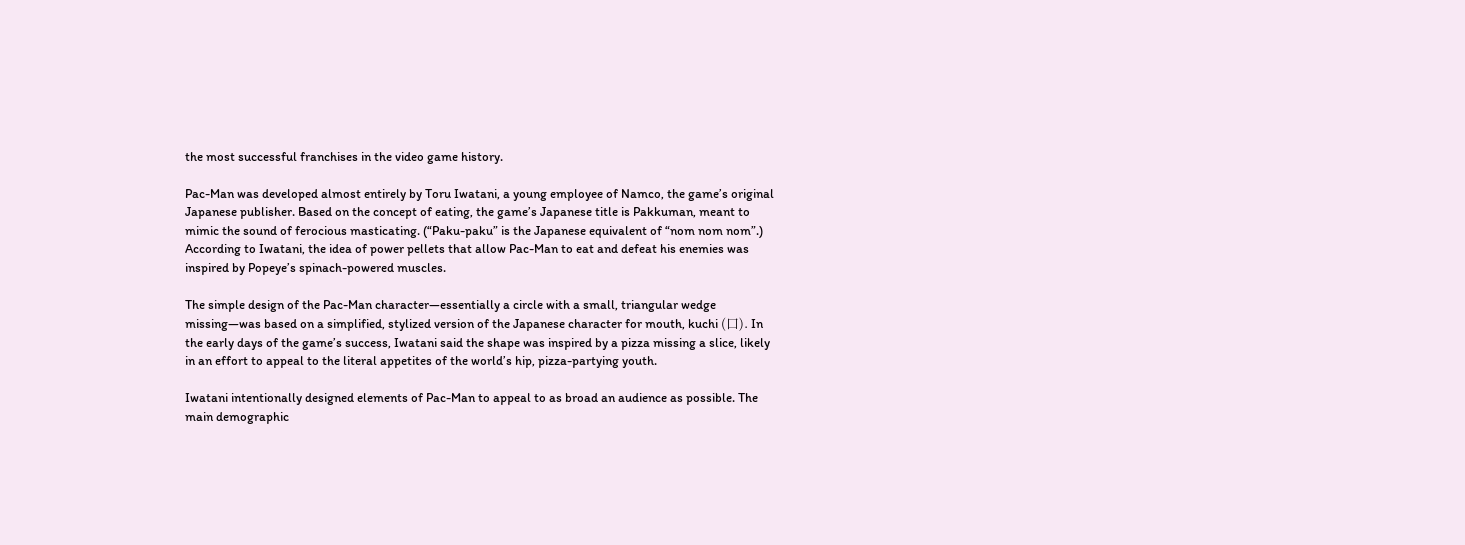the most successful franchises in the video game history.

Pac-Man was developed almost entirely by Toru Iwatani, a young employee of Namco, the game’s original Japanese publisher. Based on the concept of eating, the game’s Japanese title is Pakkuman, meant to mimic the sound of ferocious masticating. (“Paku-paku” is the Japanese equivalent of “nom nom nom”.) According to Iwatani, the idea of power pellets that allow Pac-Man to eat and defeat his enemies was inspired by Popeye’s spinach-powered muscles.

The simple design of the Pac-Man character—essentially a circle with a small, triangular wedge missing—was based on a simplified, stylized version of the Japanese character for mouth, kuchi (口). In the early days of the game’s success, Iwatani said the shape was inspired by a pizza missing a slice, likely in an effort to appeal to the literal appetites of the world’s hip, pizza-partying youth.

Iwatani intentionally designed elements of Pac-Man to appeal to as broad an audience as possible. The main demographic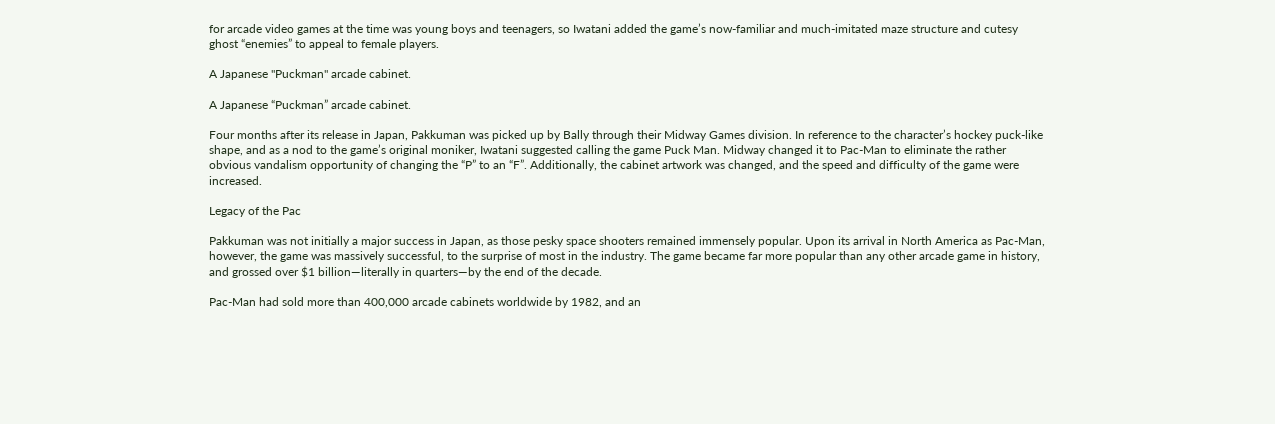for arcade video games at the time was young boys and teenagers, so Iwatani added the game’s now-familiar and much-imitated maze structure and cutesy ghost “enemies” to appeal to female players.

A Japanese "Puckman" arcade cabinet.

A Japanese “Puckman” arcade cabinet.

Four months after its release in Japan, Pakkuman was picked up by Bally through their Midway Games division. In reference to the character’s hockey puck-like shape, and as a nod to the game’s original moniker, Iwatani suggested calling the game Puck Man. Midway changed it to Pac-Man to eliminate the rather obvious vandalism opportunity of changing the “P” to an “F”. Additionally, the cabinet artwork was changed, and the speed and difficulty of the game were increased.

Legacy of the Pac

Pakkuman was not initially a major success in Japan, as those pesky space shooters remained immensely popular. Upon its arrival in North America as Pac-Man, however, the game was massively successful, to the surprise of most in the industry. The game became far more popular than any other arcade game in history, and grossed over $1 billion—literally in quarters—by the end of the decade.

Pac-Man had sold more than 400,000 arcade cabinets worldwide by 1982, and an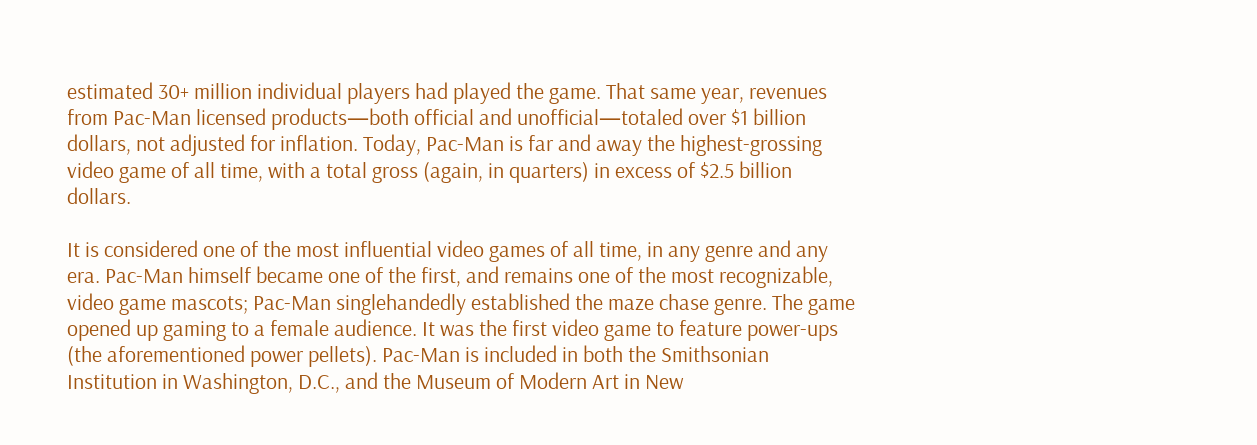estimated 30+ million individual players had played the game. That same year, revenues from Pac-Man licensed products—both official and unofficial—totaled over $1 billion dollars, not adjusted for inflation. Today, Pac-Man is far and away the highest-grossing video game of all time, with a total gross (again, in quarters) in excess of $2.5 billion dollars.

It is considered one of the most influential video games of all time, in any genre and any era. Pac-Man himself became one of the first, and remains one of the most recognizable, video game mascots; Pac-Man singlehandedly established the maze chase genre. The game opened up gaming to a female audience. It was the first video game to feature power-ups (the aforementioned power pellets). Pac-Man is included in both the Smithsonian Institution in Washington, D.C., and the Museum of Modern Art in New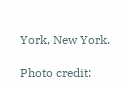York, New York.

Photo credit: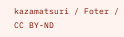kazamatsuri / Foter / CC BY-ND